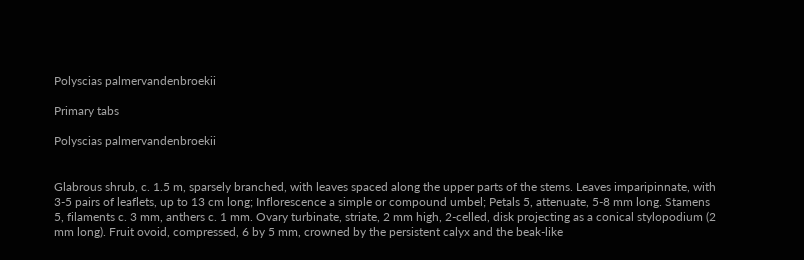Polyscias palmervandenbroekii

Primary tabs

Polyscias palmervandenbroekii


Glabrous shrub, c. 1.5 m, sparsely branched, with leaves spaced along the upper parts of the stems. Leaves imparipinnate, with 3-5 pairs of leaflets, up to 13 cm long; Inflorescence a simple or compound umbel; Petals 5, attenuate, 5-8 mm long. Stamens 5, filaments c. 3 mm, anthers c. 1 mm. Ovary turbinate, striate, 2 mm high, 2-celled, disk projecting as a conical stylopodium (2 mm long). Fruit ovoid, compressed, 6 by 5 mm, crowned by the persistent calyx and the beak-like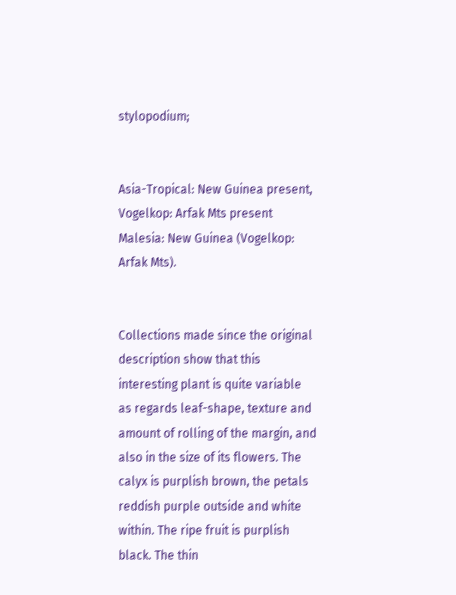stylopodium;


Asia-Tropical: New Guinea present, Vogelkop: Arfak Mts present
Malesia: New Guinea (Vogelkop: Arfak Mts).


Collections made since the original description show that this interesting plant is quite variable as regards leaf-shape, texture and amount of rolling of the margin, and also in the size of its flowers. The calyx is purplish brown, the petals reddish purple outside and white within. The ripe fruit is purplish black. The thin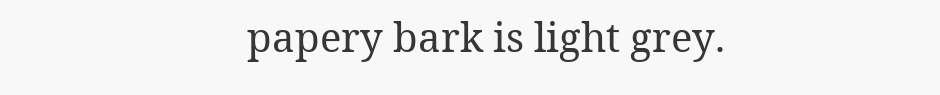papery bark is light grey.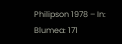Philipson 1978 – In: Blumea: 171